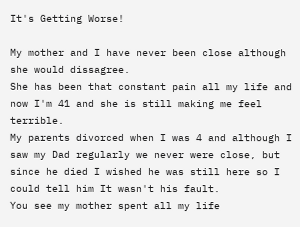It's Getting Worse!

My mother and I have never been close although she would dissagree.
She has been that constant pain all my life and now I'm 41 and she is still making me feel terrible.
My parents divorced when I was 4 and although I saw my Dad regularly we never were close, but since he died I wished he was still here so I could tell him It wasn't his fault.
You see my mother spent all my life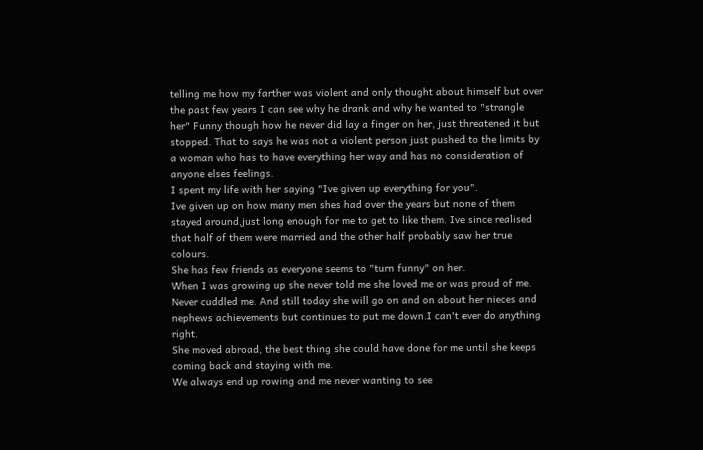telling me how my farther was violent and only thought about himself but over the past few years I can see why he drank and why he wanted to "strangle her" Funny though how he never did lay a finger on her, just threatened it but stopped. That to says he was not a violent person just pushed to the limits by a woman who has to have everything her way and has no consideration of anyone elses feelings.
I spent my life with her saying "Ive given up everything for you".
Ive given up on how many men shes had over the years but none of them stayed around,just long enough for me to get to like them. Ive since realised that half of them were married and the other half probably saw her true colours.
She has few friends as everyone seems to "turn funny" on her.
When I was growing up she never told me she loved me or was proud of me. Never cuddled me. And still today she will go on and on about her nieces and nephews achievements but continues to put me down.I can't ever do anything right.
She moved abroad, the best thing she could have done for me until she keeps coming back and staying with me.
We always end up rowing and me never wanting to see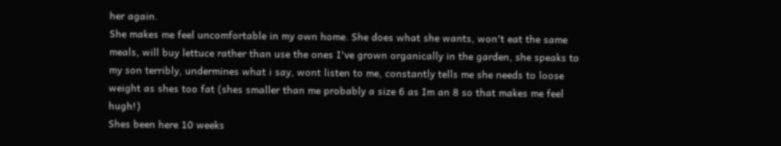her again.
She makes me feel uncomfortable in my own home. She does what she wants, won't eat the same meals, will buy lettuce rather than use the ones I've grown organically in the garden, she speaks to my son terribly, undermines what i say, wont listen to me, constantly tells me she needs to loose weight as shes too fat (shes smaller than me probably a size 6 as Im an 8 so that makes me feel hugh!)
Shes been here 10 weeks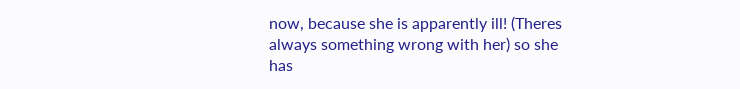now, because she is apparently ill! (Theres always something wrong with her) so she has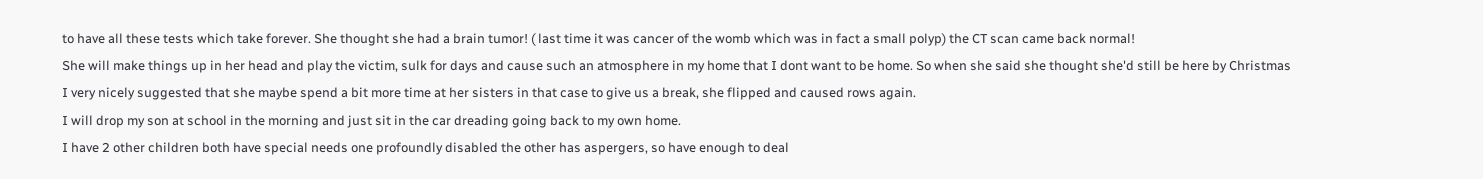to have all these tests which take forever. She thought she had a brain tumor! ( last time it was cancer of the womb which was in fact a small polyp) the CT scan came back normal!
She will make things up in her head and play the victim, sulk for days and cause such an atmosphere in my home that I dont want to be home. So when she said she thought she'd still be here by Christmas I very nicely suggested that she maybe spend a bit more time at her sisters in that case to give us a break, she flipped and caused rows again.
I will drop my son at school in the morning and just sit in the car dreading going back to my own home.
I have 2 other children both have special needs one profoundly disabled the other has aspergers, so have enough to deal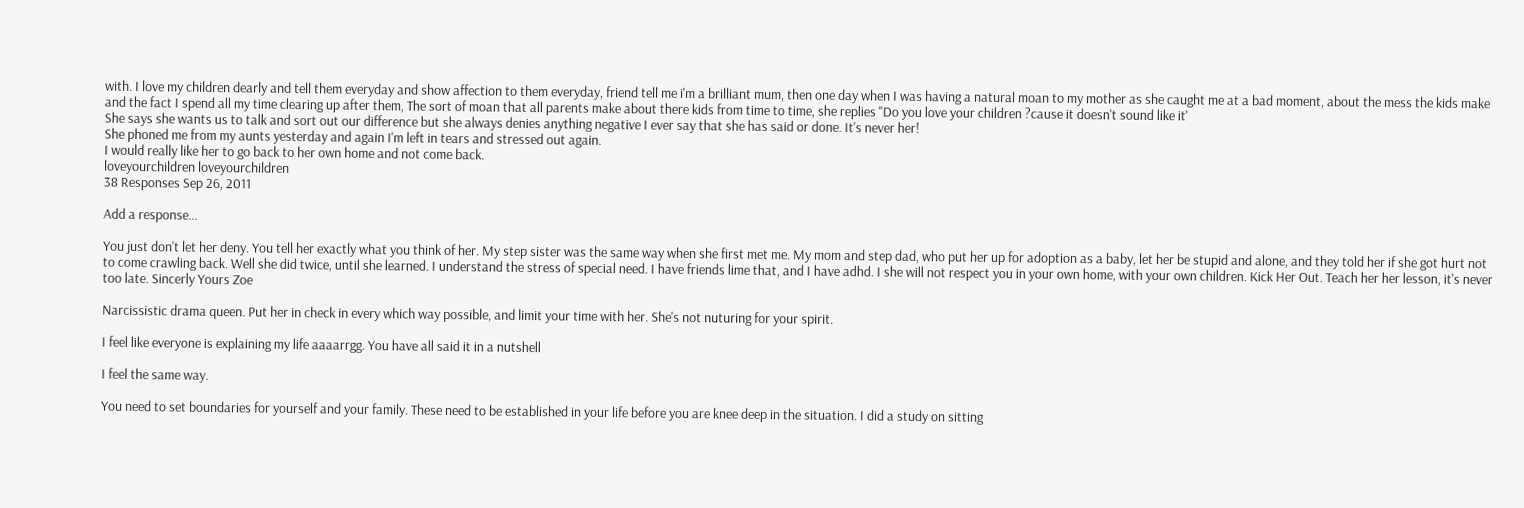with. I love my children dearly and tell them everyday and show affection to them everyday, friend tell me i'm a brilliant mum, then one day when I was having a natural moan to my mother as she caught me at a bad moment, about the mess the kids make and the fact I spend all my time clearing up after them, The sort of moan that all parents make about there kids from time to time, she replies "Do you love your children ?cause it doesn't sound like it'
She says she wants us to talk and sort out our difference but she always denies anything negative I ever say that she has said or done. It's never her!
She phoned me from my aunts yesterday and again I'm left in tears and stressed out again.
I would really like her to go back to her own home and not come back.
loveyourchildren loveyourchildren
38 Responses Sep 26, 2011

Add a response...

You just don't let her deny. You tell her exactly what you think of her. My step sister was the same way when she first met me. My mom and step dad, who put her up for adoption as a baby, let her be stupid and alone, and they told her if she got hurt not to come crawling back. Well she did twice, until she learned. I understand the stress of special need. I have friends lime that, and I have adhd. I she will not respect you in your own home, with your own children. Kick Her Out. Teach her her lesson, it's never too late. Sincerly Yours Zoe

Narcissistic drama queen. Put her in check in every which way possible, and limit your time with her. She's not nuturing for your spirit.

I feel like everyone is explaining my life aaaarrgg. You have all said it in a nutshell

I feel the same way.

You need to set boundaries for yourself and your family. These need to be established in your life before you are knee deep in the situation. I did a study on sitting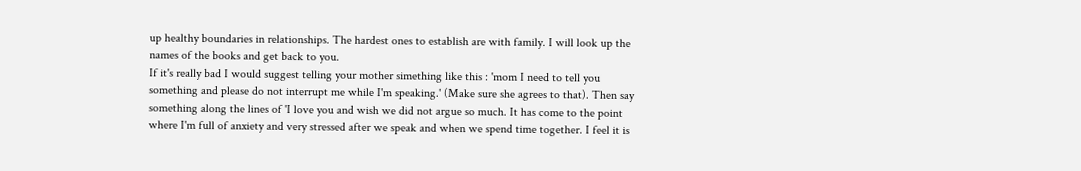up healthy boundaries in relationships. The hardest ones to establish are with family. I will look up the names of the books and get back to you.
If it's really bad I would suggest telling your mother simething like this : 'mom I need to tell you something and please do not interrupt me while I'm speaking.' (Make sure she agrees to that). Then say something along the lines of 'I love you and wish we did not argue so much. It has come to the point where I'm full of anxiety and very stressed after we speak and when we spend time together. I feel it is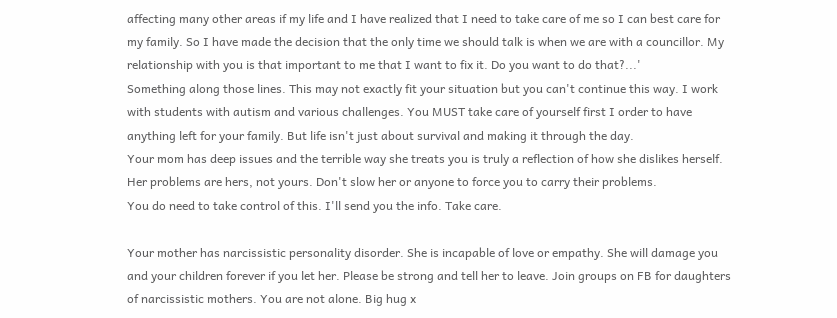affecting many other areas if my life and I have realized that I need to take care of me so I can best care for my family. So I have made the decision that the only time we should talk is when we are with a councillor. My relationship with you is that important to me that I want to fix it. Do you want to do that?...'
Something along those lines. This may not exactly fit your situation but you can't continue this way. I work with students with autism and various challenges. You MUST take care of yourself first I order to have anything left for your family. But life isn't just about survival and making it through the day.
Your mom has deep issues and the terrible way she treats you is truly a reflection of how she dislikes herself. Her problems are hers, not yours. Don't slow her or anyone to force you to carry their problems.
You do need to take control of this. I'll send you the info. Take care.

Your mother has narcissistic personality disorder. She is incapable of love or empathy. She will damage you and your children forever if you let her. Please be strong and tell her to leave. Join groups on FB for daughters of narcissistic mothers. You are not alone. Big hug x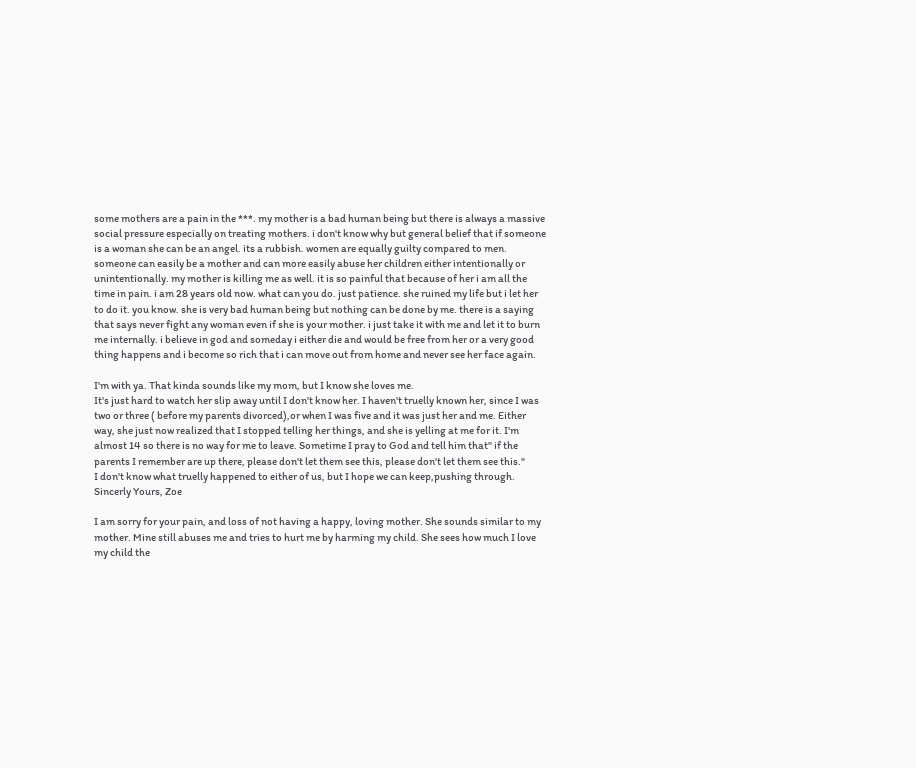some mothers are a pain in the ***. my mother is a bad human being but there is always a massive social pressure especially on treating mothers. i don't know why but general belief that if someone is a woman she can be an angel. its a rubbish. women are equally guilty compared to men. someone can easily be a mother and can more easily abuse her children either intentionally or unintentionally. my mother is killing me as well. it is so painful that because of her i am all the time in pain. i am 28 years old now. what can you do. just patience. she ruined my life but i let her to do it. you know. she is very bad human being but nothing can be done by me. there is a saying that says never fight any woman even if she is your mother. i just take it with me and let it to burn me internally. i believe in god and someday i either die and would be free from her or a very good thing happens and i become so rich that i can move out from home and never see her face again.

I'm with ya. That kinda sounds like my mom, but I know she loves me.
It's just hard to watch her slip away until I don't know her. I haven't truelly known her, since I was two or three ( before my parents divorced),or when I was five and it was just her and me. Either way, she just now realized that I stopped telling her things, and she is yelling at me for it. I'm almost 14 so there is no way for me to leave. Sometime I pray to God and tell him that" if the parents I remember are up there, please don't let them see this, please don't let them see this."
I don't know what truelly happened to either of us, but I hope we can keep,pushing through. Sincerly Yours, Zoe

I am sorry for your pain, and loss of not having a happy, loving mother. She sounds similar to my mother. Mine still abuses me and tries to hurt me by harming my child. She sees how much I love my child the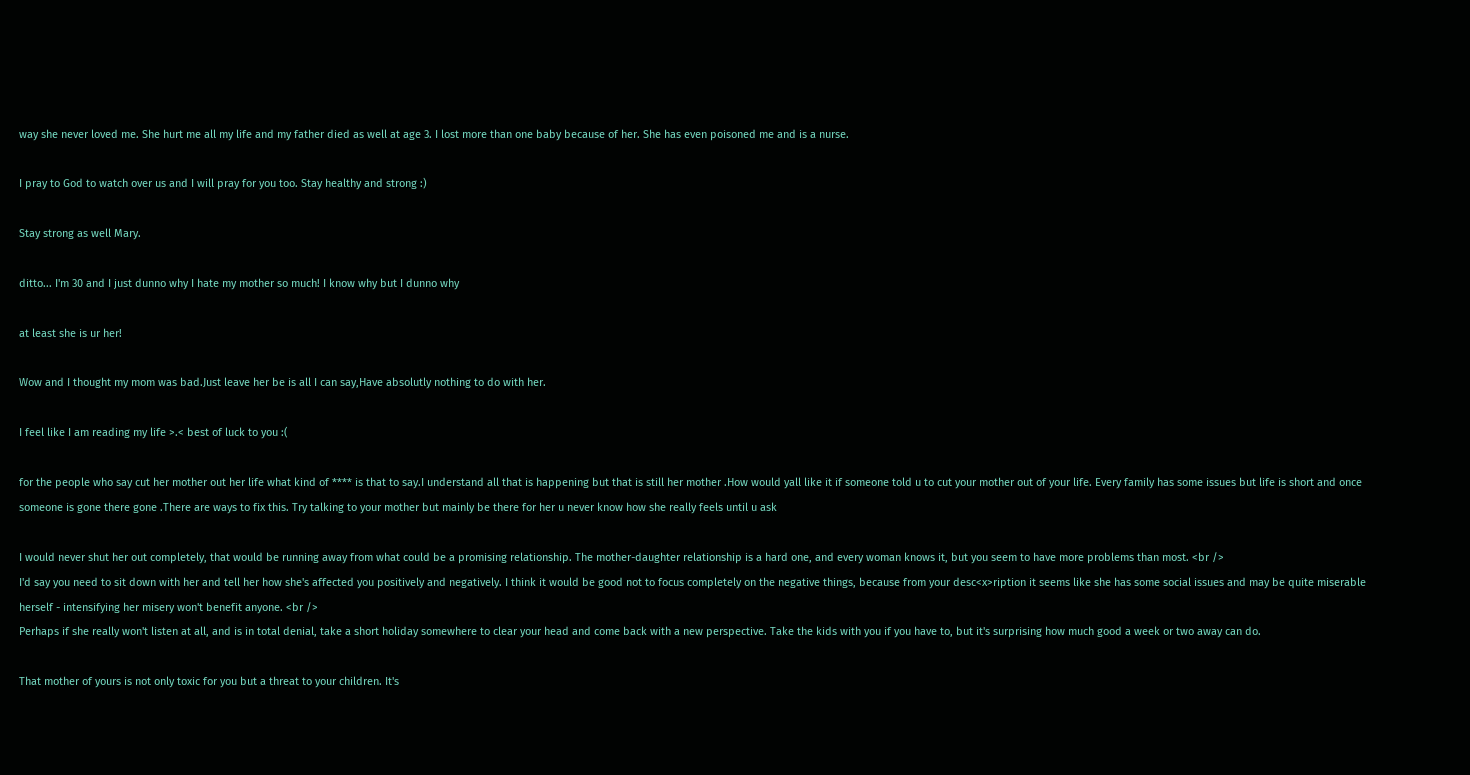way she never loved me. She hurt me all my life and my father died as well at age 3. I lost more than one baby because of her. She has even poisoned me and is a nurse.

I pray to God to watch over us and I will pray for you too. Stay healthy and strong :)

Stay strong as well Mary.

ditto... I'm 30 and I just dunno why I hate my mother so much! I know why but I dunno why

at least she is ur her!

Wow and I thought my mom was bad.Just leave her be is all I can say,Have absolutly nothing to do with her.

I feel like I am reading my life >.< best of luck to you :(

for the people who say cut her mother out her life what kind of **** is that to say.I understand all that is happening but that is still her mother .How would yall like it if someone told u to cut your mother out of your life. Every family has some issues but life is short and once someone is gone there gone .There are ways to fix this. Try talking to your mother but mainly be there for her u never know how she really feels until u ask

I would never shut her out completely, that would be running away from what could be a promising relationship. The mother-daughter relationship is a hard one, and every woman knows it, but you seem to have more problems than most. <br />
I'd say you need to sit down with her and tell her how she's affected you positively and negatively. I think it would be good not to focus completely on the negative things, because from your desc<x>ription it seems like she has some social issues and may be quite miserable herself - intensifying her misery won't benefit anyone. <br />
Perhaps if she really won't listen at all, and is in total denial, take a short holiday somewhere to clear your head and come back with a new perspective. Take the kids with you if you have to, but it's surprising how much good a week or two away can do.

That mother of yours is not only toxic for you but a threat to your children. It's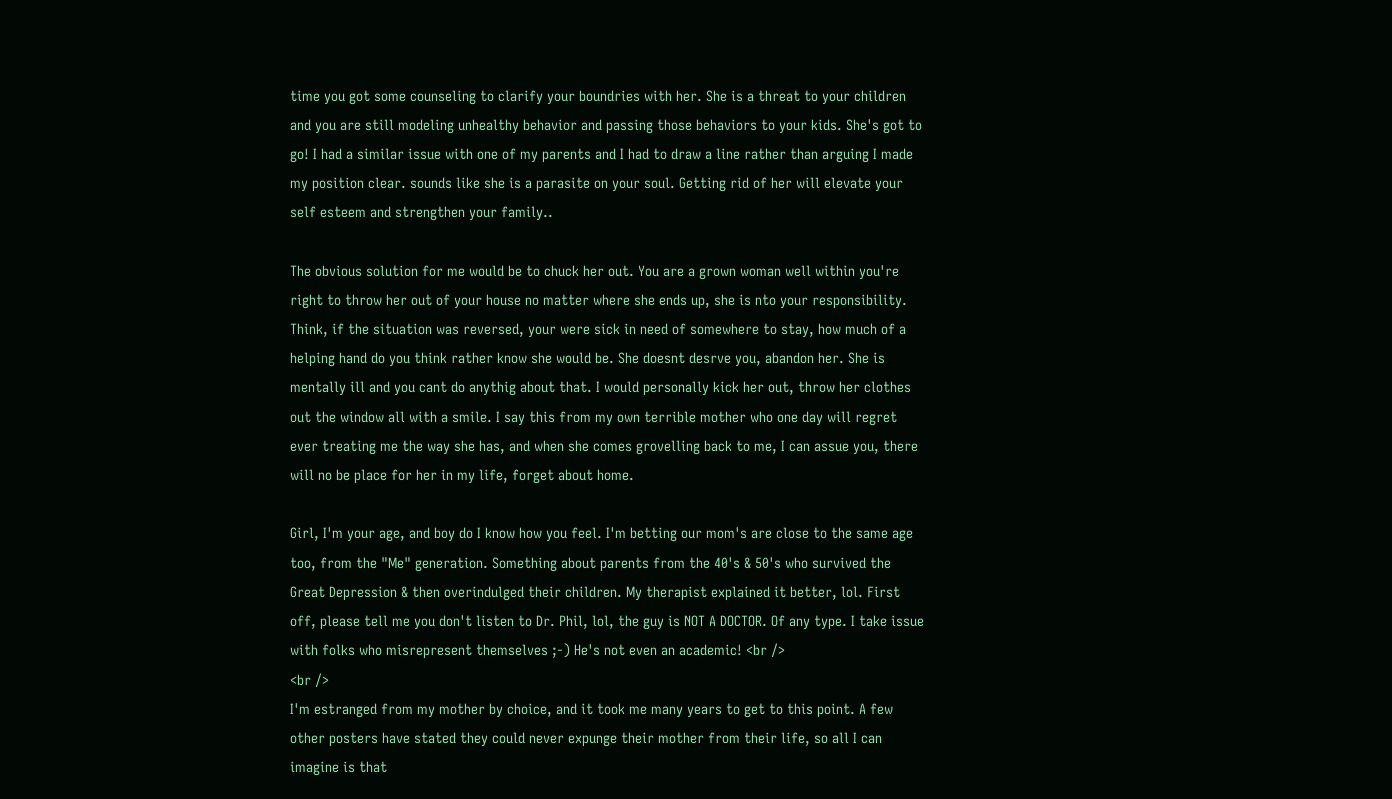time you got some counseling to clarify your boundries with her. She is a threat to your children and you are still modeling unhealthy behavior and passing those behaviors to your kids. She's got to go! I had a similar issue with one of my parents and I had to draw a line rather than arguing I made my position clear. sounds like she is a parasite on your soul. Getting rid of her will elevate your self esteem and strengthen your family..

The obvious solution for me would be to chuck her out. You are a grown woman well within you're right to throw her out of your house no matter where she ends up, she is nto your responsibility. Think, if the situation was reversed, your were sick in need of somewhere to stay, how much of a helping hand do you think rather know she would be. She doesnt desrve you, abandon her. She is mentally ill and you cant do anythig about that. I would personally kick her out, throw her clothes out the window all with a smile. I say this from my own terrible mother who one day will regret ever treating me the way she has, and when she comes grovelling back to me, I can assue you, there will no be place for her in my life, forget about home.

Girl, I'm your age, and boy do I know how you feel. I'm betting our mom's are close to the same age too, from the "Me" generation. Something about parents from the 40's & 50's who survived the Great Depression & then overindulged their children. My therapist explained it better, lol. First off, please tell me you don't listen to Dr. Phil, lol, the guy is NOT A DOCTOR. Of any type. I take issue with folks who misrepresent themselves ;-) He's not even an academic! <br />
<br />
I'm estranged from my mother by choice, and it took me many years to get to this point. A few other posters have stated they could never expunge their mother from their life, so all I can imagine is that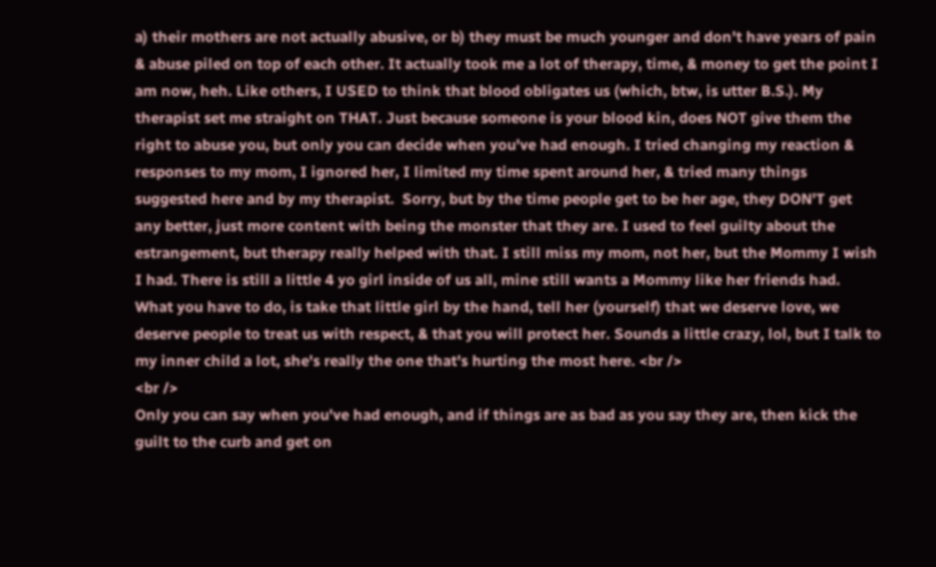a) their mothers are not actually abusive, or b) they must be much younger and don't have years of pain & abuse piled on top of each other. It actually took me a lot of therapy, time, & money to get the point I am now, heh. Like others, I USED to think that blood obligates us (which, btw, is utter B.S.). My therapist set me straight on THAT. Just because someone is your blood kin, does NOT give them the right to abuse you, but only you can decide when you've had enough. I tried changing my reaction & responses to my mom, I ignored her, I limited my time spent around her, & tried many things suggested here and by my therapist.  Sorry, but by the time people get to be her age, they DON'T get any better, just more content with being the monster that they are. I used to feel guilty about the estrangement, but therapy really helped with that. I still miss my mom, not her, but the Mommy I wish I had. There is still a little 4 yo girl inside of us all, mine still wants a Mommy like her friends had. What you have to do, is take that little girl by the hand, tell her (yourself) that we deserve love, we deserve people to treat us with respect, & that you will protect her. Sounds a little crazy, lol, but I talk to my inner child a lot, she's really the one that's hurting the most here. <br />
<br />
Only you can say when you've had enough, and if things are as bad as you say they are, then kick the guilt to the curb and get on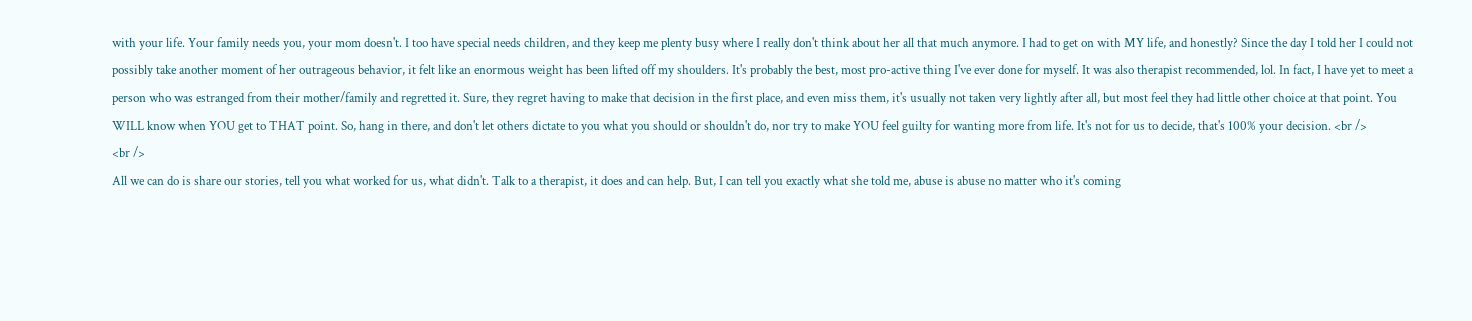with your life. Your family needs you, your mom doesn't. I too have special needs children, and they keep me plenty busy where I really don't think about her all that much anymore. I had to get on with MY life, and honestly? Since the day I told her I could not possibly take another moment of her outrageous behavior, it felt like an enormous weight has been lifted off my shoulders. It's probably the best, most pro-active thing I've ever done for myself. It was also therapist recommended, lol. In fact, I have yet to meet a person who was estranged from their mother/family and regretted it. Sure, they regret having to make that decision in the first place, and even miss them, it's usually not taken very lightly after all, but most feel they had little other choice at that point. You WILL know when YOU get to THAT point. So, hang in there, and don't let others dictate to you what you should or shouldn't do, nor try to make YOU feel guilty for wanting more from life. It's not for us to decide, that's 100% your decision. <br />
<br />
All we can do is share our stories, tell you what worked for us, what didn't. Talk to a therapist, it does and can help. But, I can tell you exactly what she told me, abuse is abuse no matter who it's coming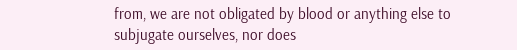from, we are not obligated by blood or anything else to subjugate ourselves, nor does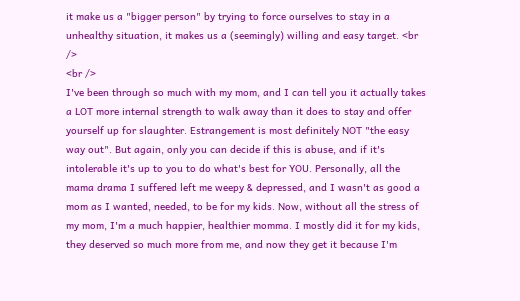it make us a "bigger person" by trying to force ourselves to stay in a unhealthy situation, it makes us a (seemingly) willing and easy target. <br />
<br />
I've been through so much with my mom, and I can tell you it actually takes a LOT more internal strength to walk away than it does to stay and offer yourself up for slaughter. Estrangement is most definitely NOT "the easy way out". But again, only you can decide if this is abuse, and if it's intolerable it's up to you to do what's best for YOU. Personally, all the mama drama I suffered left me weepy & depressed, and I wasn't as good a mom as I wanted, needed, to be for my kids. Now, without all the stress of my mom, I'm a much happier, healthier momma. I mostly did it for my kids, they deserved so much more from me, and now they get it because I'm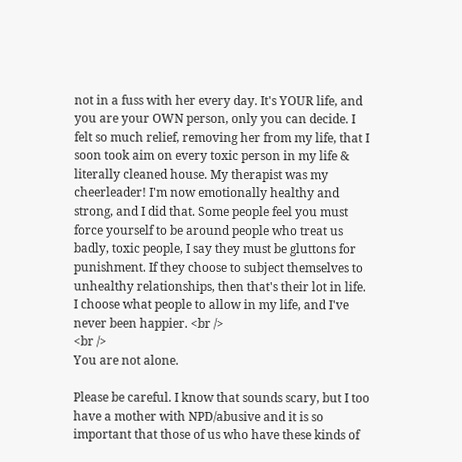not in a fuss with her every day. It's YOUR life, and you are your OWN person, only you can decide. I felt so much relief, removing her from my life, that I soon took aim on every toxic person in my life & literally cleaned house. My therapist was my cheerleader! I'm now emotionally healthy and strong, and I did that. Some people feel you must force yourself to be around people who treat us badly, toxic people, I say they must be gluttons for punishment. If they choose to subject themselves to unhealthy relationships, then that's their lot in life. I choose what people to allow in my life, and I've never been happier. <br />
<br />
You are not alone.

Please be careful. I know that sounds scary, but I too have a mother with NPD/abusive and it is so important that those of us who have these kinds of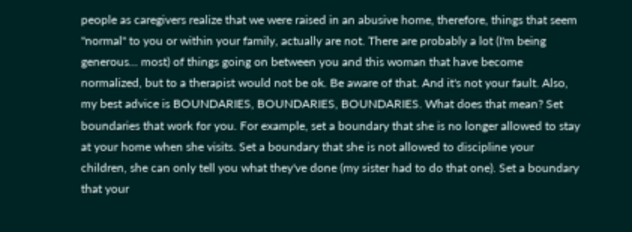people as caregivers realize that we were raised in an abusive home, therefore, things that seem "normal" to you or within your family, actually are not. There are probably a lot (I'm being generous... most) of things going on between you and this woman that have become normalized, but to a therapist would not be ok. Be aware of that. And it's not your fault. Also, my best advice is BOUNDARIES, BOUNDARIES, BOUNDARIES. What does that mean? Set boundaries that work for you. For example, set a boundary that she is no longer allowed to stay at your home when she visits. Set a boundary that she is not allowed to discipline your children, she can only tell you what they've done (my sister had to do that one). Set a boundary that your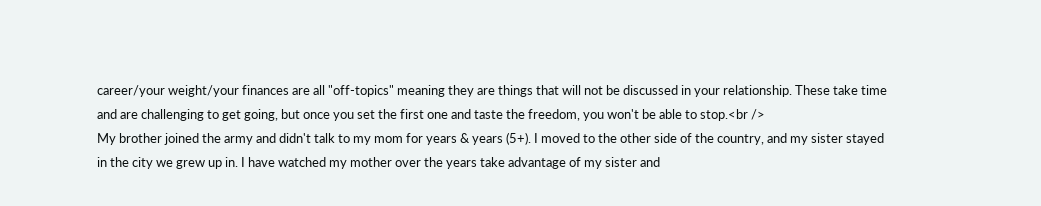career/your weight/your finances are all "off-topics" meaning they are things that will not be discussed in your relationship. These take time and are challenging to get going, but once you set the first one and taste the freedom, you won't be able to stop.<br />
My brother joined the army and didn't talk to my mom for years & years (5+). I moved to the other side of the country, and my sister stayed in the city we grew up in. I have watched my mother over the years take advantage of my sister and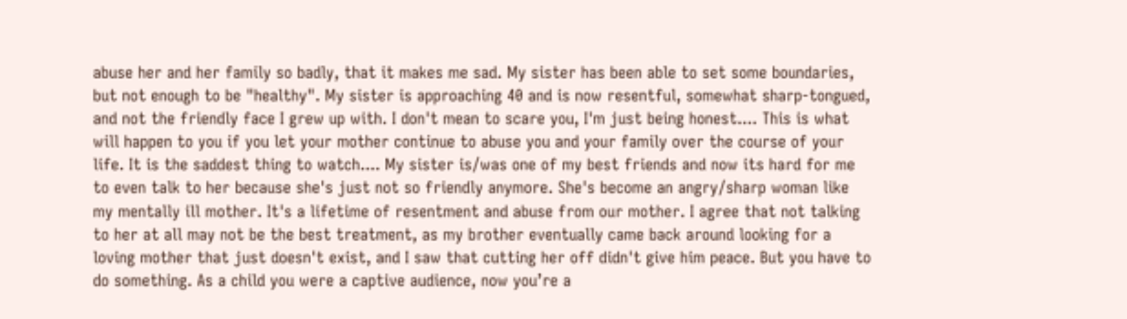abuse her and her family so badly, that it makes me sad. My sister has been able to set some boundaries, but not enough to be "healthy". My sister is approaching 40 and is now resentful, somewhat sharp-tongued, and not the friendly face I grew up with. I don't mean to scare you, I'm just being honest.... This is what will happen to you if you let your mother continue to abuse you and your family over the course of your life. It is the saddest thing to watch.... My sister is/was one of my best friends and now its hard for me to even talk to her because she's just not so friendly anymore. She's become an angry/sharp woman like my mentally ill mother. It's a lifetime of resentment and abuse from our mother. I agree that not talking to her at all may not be the best treatment, as my brother eventually came back around looking for a loving mother that just doesn't exist, and I saw that cutting her off didn't give him peace. But you have to do something. As a child you were a captive audience, now you’re a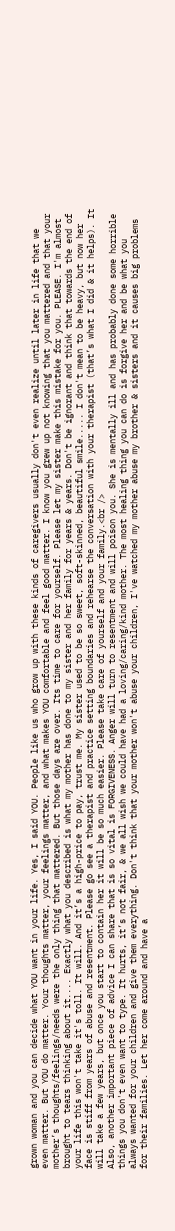grown woman and you can decide what YOU want in your life. Yes, I said YOU. People like us who grow up with these kinds of caregivers usually don't even realize until later in life that we even matter. But YOU do matter. Your thoughts matter, your feelings matter, and what makes YOU comfortable and feel good matter. I know you grew up not knowing that you mattered and that your mother’s thoughts/feelings/needs were the only thing that mattered. But those days are over. Its time to care for yourself. Please let my sister make this mistake for you. PLEASE. I'm almost brought to tears thinking about it.... Exactly what you described is what my mother has done to my sister and her family for years & years. Don't be ignorant and think that towards the end of your life this won't take it's toll. It will. And it’s a high-price to pay, trust me. My sister used to be so sweet, soft-skinned, beautiful smile..... I don't mean to be heavy, but now her face is stiff from years of abuse and resentment. Please go see a therapist and practice setting boundaries and rehearse the conversation with your therapist (that’s what I did & it helps). It will take a few years, but once you start to contain her it will be so much easier. Please take care of yourself and your family.<br />
Also, another important piece of advice I can share that is so vital is FORGIVENESS. Anger will turn to resentment and will poison you. She is mentally ill and has probably done some horrible things you don't even want to type. It hurts, it’s not fair, & we all wish we could have had a loving/caring/kind mother. The most healing thing you can do is forgive her and be what you always wanted for your children and give them everything. Don't think that your mother won't abuse your children, I've watched my mother abuse my brother & sisters and it causes big problems for their families. Let her come around and have a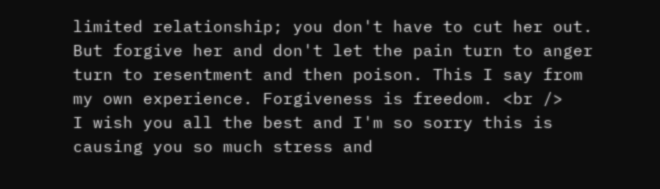limited relationship; you don't have to cut her out. But forgive her and don't let the pain turn to anger turn to resentment and then poison. This I say from my own experience. Forgiveness is freedom. <br />
I wish you all the best and I'm so sorry this is causing you so much stress and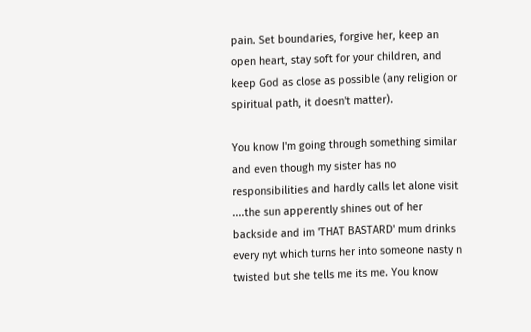pain. Set boundaries, forgive her, keep an open heart, stay soft for your children, and keep God as close as possible (any religion or spiritual path, it doesn't matter).

You know I'm going through something similar and even though my sister has no responsibilities and hardly calls let alone visit ....the sun apperently shines out of her backside and im 'THAT BASTARD' mum drinks every nyt which turns her into someone nasty n twisted but she tells me its me. You know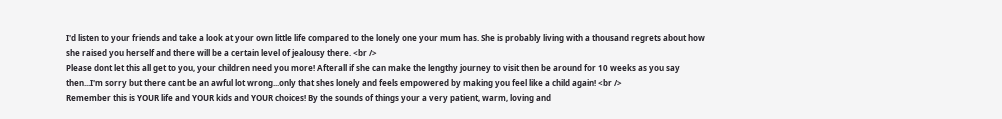I'd listen to your friends and take a look at your own little life compared to the lonely one your mum has. She is probably living with a thousand regrets about how she raised you herself and there will be a certain level of jealousy there. <br />
Please dont let this all get to you, your children need you more! Afterall if she can make the lengthy journey to visit then be around for 10 weeks as you say then...I'm sorry but there cant be an awful lot wrong...only that shes lonely and feels empowered by making you feel like a child again! <br />
Remember this is YOUR life and YOUR kids and YOUR choices! By the sounds of things your a very patient, warm, loving and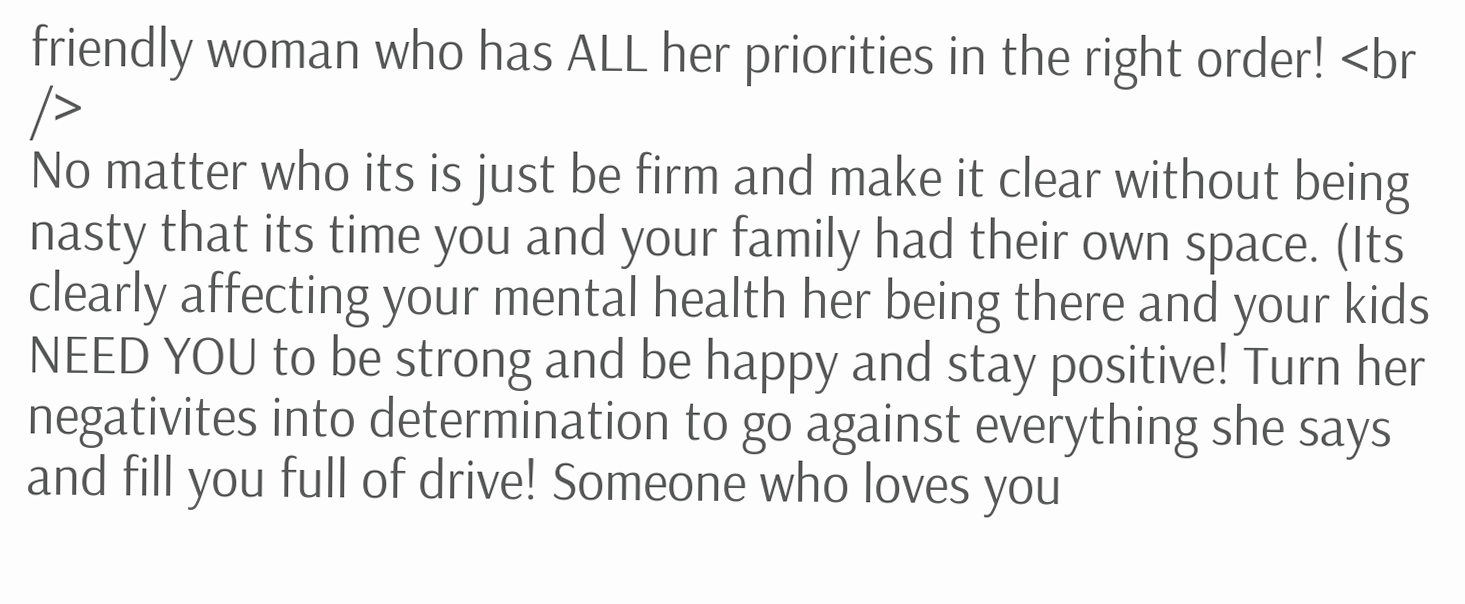friendly woman who has ALL her priorities in the right order! <br />
No matter who its is just be firm and make it clear without being nasty that its time you and your family had their own space. (Its clearly affecting your mental health her being there and your kids NEED YOU to be strong and be happy and stay positive! Turn her negativites into determination to go against everything she says and fill you full of drive! Someone who loves you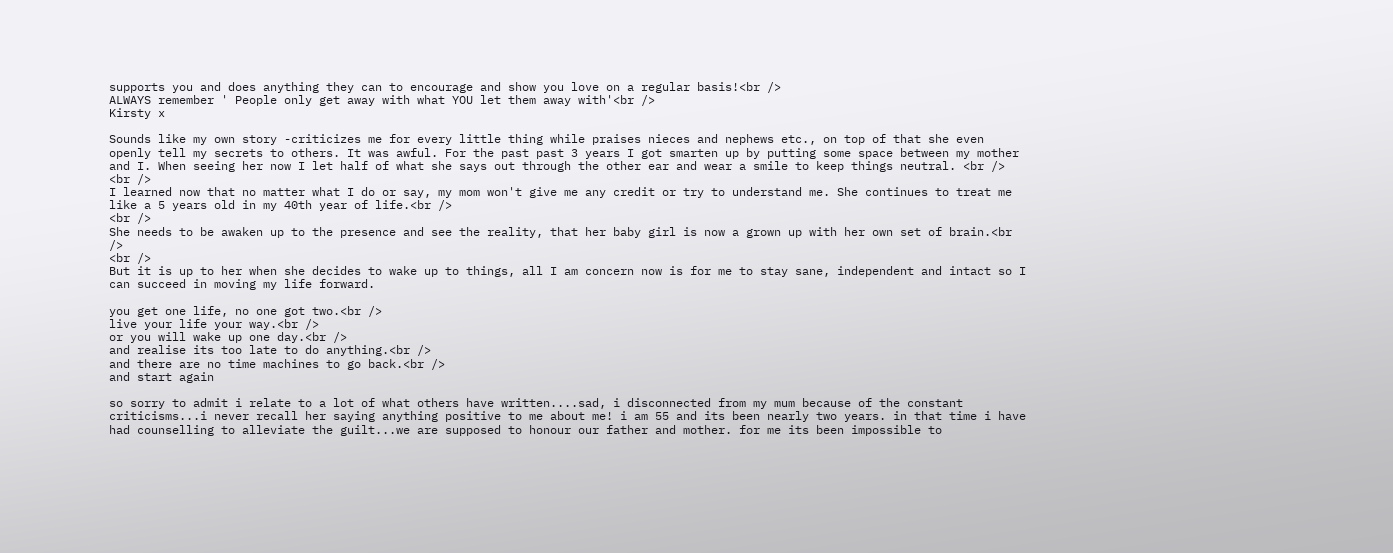supports you and does anything they can to encourage and show you love on a regular basis!<br />
ALWAYS remember ' People only get away with what YOU let them away with'<br />
Kirsty x

Sounds like my own story -criticizes me for every little thing while praises nieces and nephews etc., on top of that she even openly tell my secrets to others. It was awful. For the past past 3 years I got smarten up by putting some space between my mother and I. When seeing her now I let half of what she says out through the other ear and wear a smile to keep things neutral. <br />
<br />
I learned now that no matter what I do or say, my mom won't give me any credit or try to understand me. She continues to treat me like a 5 years old in my 40th year of life.<br />
<br />
She needs to be awaken up to the presence and see the reality, that her baby girl is now a grown up with her own set of brain.<br />
<br />
But it is up to her when she decides to wake up to things, all I am concern now is for me to stay sane, independent and intact so I can succeed in moving my life forward.

you get one life, no one got two.<br />
live your life your way.<br />
or you will wake up one day.<br />
and realise its too late to do anything.<br />
and there are no time machines to go back.<br />
and start again

so sorry to admit i relate to a lot of what others have written....sad, i disconnected from my mum because of the constant criticisms...i never recall her saying anything positive to me about me! i am 55 and its been nearly two years. in that time i have had counselling to alleviate the guilt...we are supposed to honour our father and mother. for me its been impossible to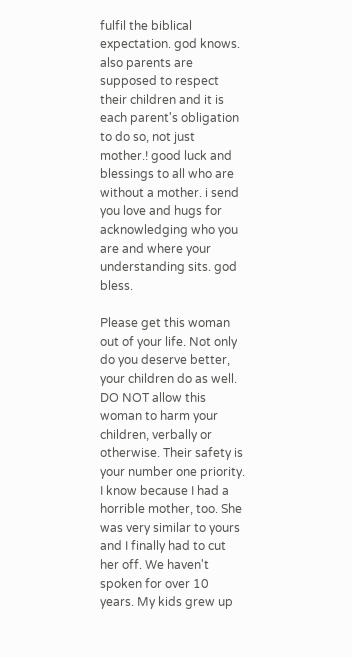fulfil the biblical expectation. god knows. also parents are supposed to respect their children and it is each parent's obligation to do so, not just mother.! good luck and blessings to all who are without a mother. i send you love and hugs for acknowledging who you are and where your understanding sits. god bless.

Please get this woman out of your life. Not only do you deserve better, your children do as well. DO NOT allow this woman to harm your children, verbally or otherwise. Their safety is your number one priority. I know because I had a horrible mother, too. She was very similar to yours and I finally had to cut her off. We haven't spoken for over 10 years. My kids grew up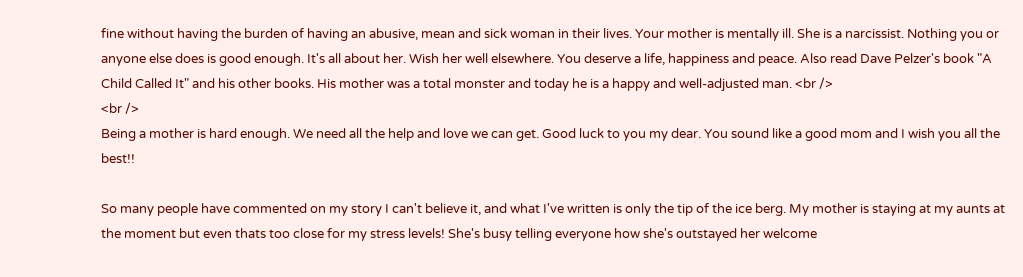fine without having the burden of having an abusive, mean and sick woman in their lives. Your mother is mentally ill. She is a narcissist. Nothing you or anyone else does is good enough. It's all about her. Wish her well elsewhere. You deserve a life, happiness and peace. Also read Dave Pelzer's book "A Child Called It" and his other books. His mother was a total monster and today he is a happy and well-adjusted man. <br />
<br />
Being a mother is hard enough. We need all the help and love we can get. Good luck to you my dear. You sound like a good mom and I wish you all the best!!

So many people have commented on my story I can't believe it, and what I've written is only the tip of the ice berg. My mother is staying at my aunts at the moment but even thats too close for my stress levels! She's busy telling everyone how she's outstayed her welcome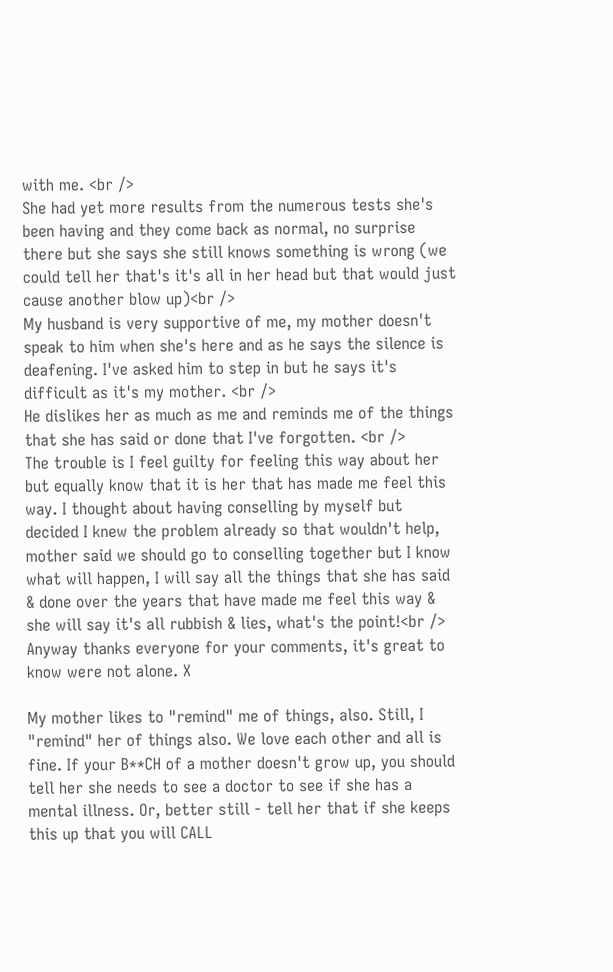with me. <br />
She had yet more results from the numerous tests she's been having and they come back as normal, no surprise there but she says she still knows something is wrong (we could tell her that's it's all in her head but that would just cause another blow up)<br />
My husband is very supportive of me, my mother doesn't speak to him when she's here and as he says the silence is deafening. I've asked him to step in but he says it's difficult as it's my mother. <br />
He dislikes her as much as me and reminds me of the things that she has said or done that I've forgotten. <br />
The trouble is I feel guilty for feeling this way about her but equally know that it is her that has made me feel this way. I thought about having conselling by myself but decided I knew the problem already so that wouldn't help, mother said we should go to conselling together but I know what will happen, I will say all the things that she has said & done over the years that have made me feel this way & she will say it's all rubbish & lies, what's the point!<br />
Anyway thanks everyone for your comments, it's great to know were not alone. X

My mother likes to "remind" me of things, also. Still, I "remind" her of things also. We love each other and all is fine. If your B**CH of a mother doesn't grow up, you should tell her she needs to see a doctor to see if she has a mental illness. Or, better still - tell her that if she keeps this up that you will CALL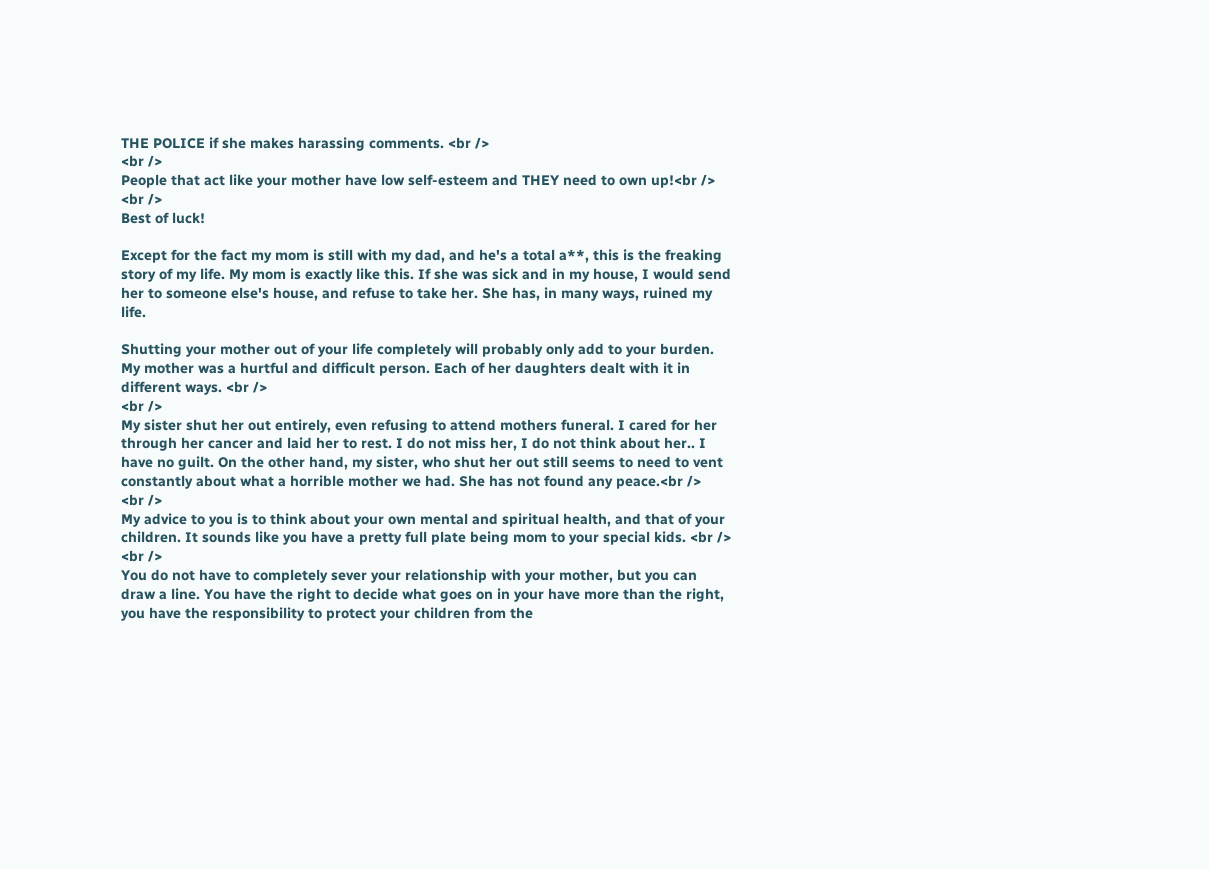THE POLICE if she makes harassing comments. <br />
<br />
People that act like your mother have low self-esteem and THEY need to own up!<br />
<br />
Best of luck!

Except for the fact my mom is still with my dad, and he's a total a**, this is the freaking story of my life. My mom is exactly like this. If she was sick and in my house, I would send her to someone else's house, and refuse to take her. She has, in many ways, ruined my life.

Shutting your mother out of your life completely will probably only add to your burden. My mother was a hurtful and difficult person. Each of her daughters dealt with it in different ways. <br />
<br />
My sister shut her out entirely, even refusing to attend mothers funeral. I cared for her through her cancer and laid her to rest. I do not miss her, I do not think about her.. I have no guilt. On the other hand, my sister, who shut her out still seems to need to vent constantly about what a horrible mother we had. She has not found any peace.<br />
<br />
My advice to you is to think about your own mental and spiritual health, and that of your children. It sounds like you have a pretty full plate being mom to your special kids. <br />
<br />
You do not have to completely sever your relationship with your mother, but you can draw a line. You have the right to decide what goes on in your have more than the right, you have the responsibility to protect your children from the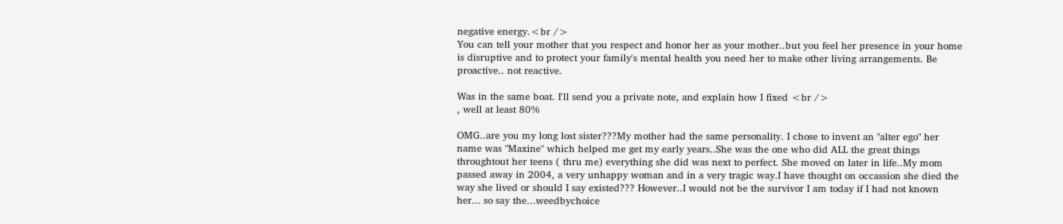negative energy.<br />
You can tell your mother that you respect and honor her as your mother..but you feel her presence in your home is disruptive and to protect your family's mental health you need her to make other living arrangements. Be proactive.. not reactive.

Was in the same boat. I'll send you a private note, and explain how I fixed <br />
, well at least 80%

OMG..are you my long lost sister???My mother had the same personality. I chose to invent an "alter ego" her name was "Maxine" which helped me get my early years..She was the one who did ALL the great things throughtout her teens ( thru me) everything she did was next to perfect. She moved on later in life..My mom passed away in 2004, a very unhappy woman and in a very tragic way.I have thought on occassion she died the way she lived or should I say existed??? However..I would not be the survivor I am today if I had not known her... so say the...weedbychoice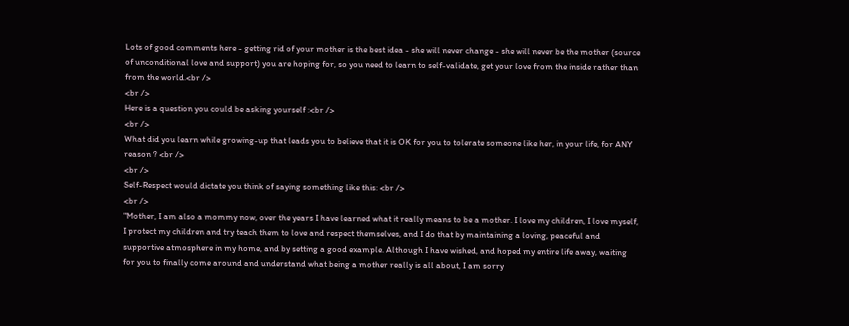Lots of good comments here - getting rid of your mother is the best idea - she will never change - she will never be the mother (source of unconditional love and support) you are hoping for, so you need to learn to self-validate, get your love from the inside rather than from the world.<br />
<br />
Here is a question you could be asking yourself :<br />
<br />
What did you learn while growing-up that leads you to believe that it is OK for you to tolerate someone like her, in your life, for ANY reason ? <br />
<br />
Self-Respect would dictate you think of saying something like this: <br />
<br />
"Mother, I am also a mommy now, over the years I have learned what it really means to be a mother. I love my children, I love myself, I protect my children and try teach them to love and respect themselves, and I do that by maintaining a loving, peaceful and supportive atmosphere in my home, and by setting a good example. Although I have wished, and hoped my entire life away, waiting for you to finally come around and understand what being a mother really is all about, I am sorry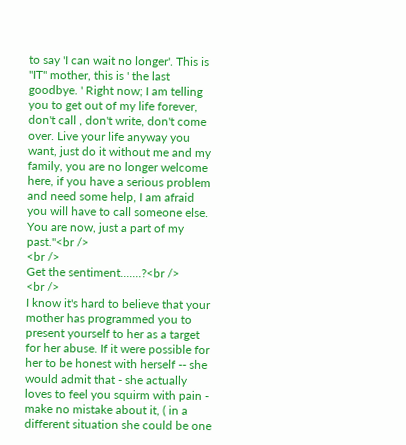to say 'I can wait no longer'. This is "IT" mother, this is ' the last goodbye. ' Right now; I am telling you to get out of my life forever, don't call , don't write, don't come over. Live your life anyway you want, just do it without me and my family, you are no longer welcome here, if you have a serious problem and need some help, I am afraid you will have to call someone else. You are now, just a part of my past."<br />
<br />
Get the sentiment.......?<br />
<br />
I know it's hard to believe that your mother has programmed you to present yourself to her as a target for her abuse. If it were possible for her to be honest with herself -- she would admit that - she actually loves to feel you squirm with pain - make no mistake about it, ( in a different situation she could be one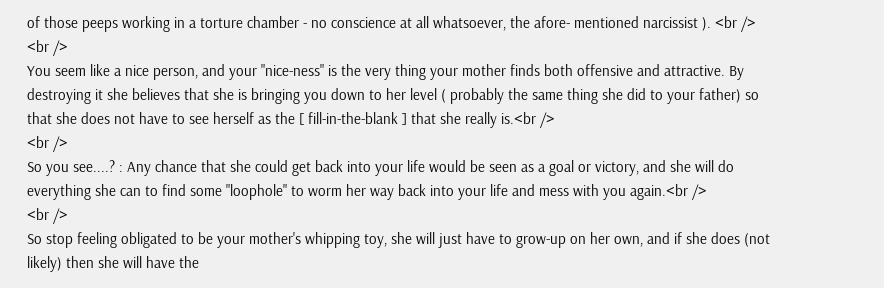of those peeps working in a torture chamber - no conscience at all whatsoever, the afore- mentioned narcissist ). <br />
<br />
You seem like a nice person, and your "nice-ness" is the very thing your mother finds both offensive and attractive. By destroying it she believes that she is bringing you down to her level ( probably the same thing she did to your father) so that she does not have to see herself as the [ fill-in-the-blank ] that she really is.<br />
<br />
So you see....? : Any chance that she could get back into your life would be seen as a goal or victory, and she will do everything she can to find some "loophole" to worm her way back into your life and mess with you again.<br />
<br />
So stop feeling obligated to be your mother's whipping toy, she will just have to grow-up on her own, and if she does (not likely) then she will have the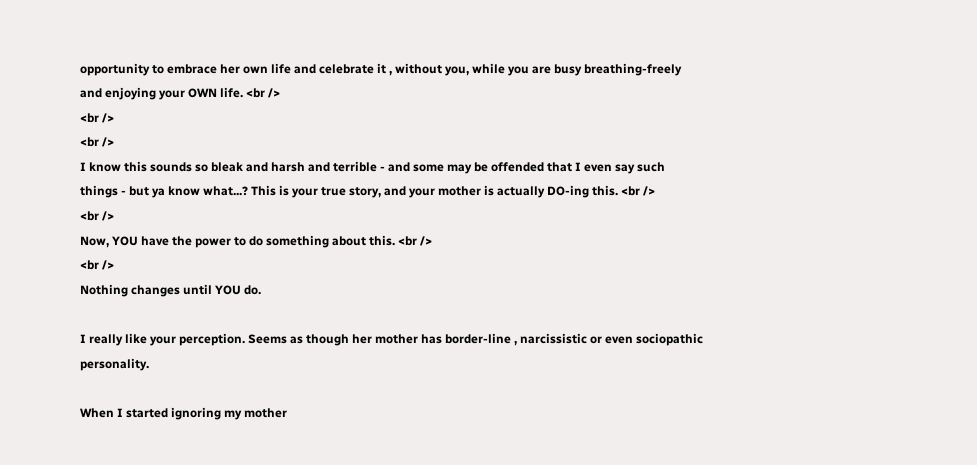opportunity to embrace her own life and celebrate it , without you, while you are busy breathing-freely and enjoying your OWN life. <br />
<br />
<br />
I know this sounds so bleak and harsh and terrible - and some may be offended that I even say such things - but ya know what...? This is your true story, and your mother is actually DO-ing this. <br />
<br />
Now, YOU have the power to do something about this. <br />
<br />
Nothing changes until YOU do.

I really like your perception. Seems as though her mother has border-line , narcissistic or even sociopathic personality.

When I started ignoring my mother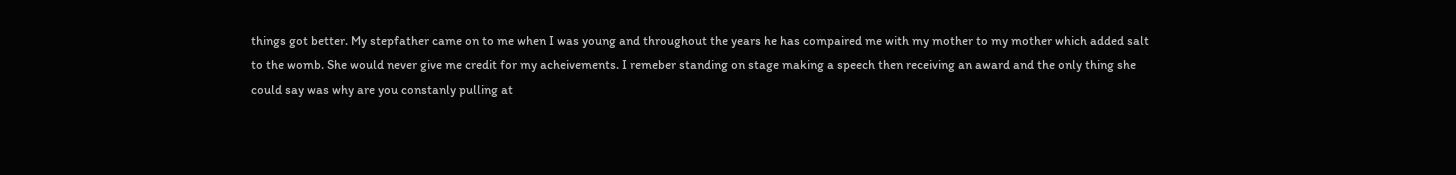things got better. My stepfather came on to me when I was young and throughout the years he has compaired me with my mother to my mother which added salt to the womb. She would never give me credit for my acheivements. I remeber standing on stage making a speech then receiving an award and the only thing she could say was why are you constanly pulling at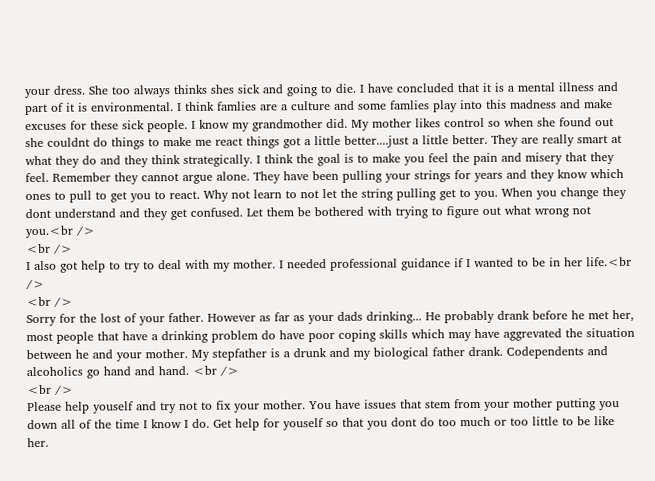your dress. She too always thinks shes sick and going to die. I have concluded that it is a mental illness and part of it is environmental. I think famlies are a culture and some famlies play into this madness and make excuses for these sick people. I know my grandmother did. My mother likes control so when she found out she couldnt do things to make me react things got a little better....just a little better. They are really smart at what they do and they think strategically. I think the goal is to make you feel the pain and misery that they feel. Remember they cannot argue alone. They have been pulling your strings for years and they know which ones to pull to get you to react. Why not learn to not let the string pulling get to you. When you change they dont understand and they get confused. Let them be bothered with trying to figure out what wrong not you.<br />
<br />
I also got help to try to deal with my mother. I needed professional guidance if I wanted to be in her life.<br />
<br />
Sorry for the lost of your father. However as far as your dads drinking... He probably drank before he met her, most people that have a drinking problem do have poor coping skills which may have aggrevated the situation between he and your mother. My stepfather is a drunk and my biological father drank. Codependents and alcoholics go hand and hand. <br />
<br />
Please help youself and try not to fix your mother. You have issues that stem from your mother putting you down all of the time I know I do. Get help for youself so that you dont do too much or too little to be like her.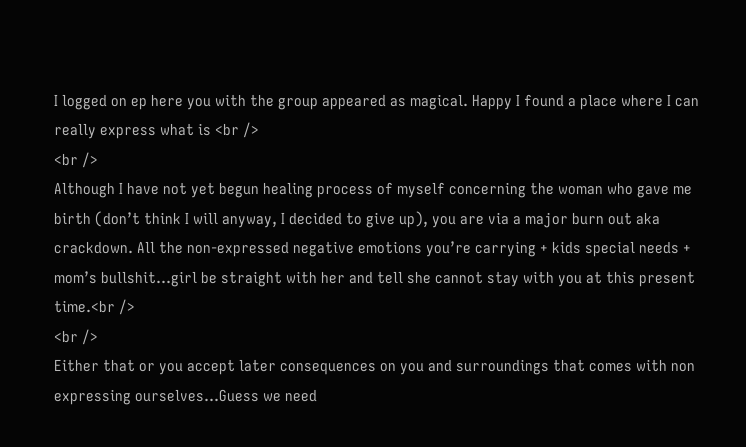I logged on ep here you with the group appeared as magical. Happy I found a place where I can really express what is <br />
<br />
Although I have not yet begun healing process of myself concerning the woman who gave me birth (don’t think I will anyway, I decided to give up), you are via a major burn out aka crackdown. All the non-expressed negative emotions you’re carrying + kids special needs + mom’s bullshit...girl be straight with her and tell she cannot stay with you at this present time.<br />
<br />
Either that or you accept later consequences on you and surroundings that comes with non expressing ourselves...Guess we need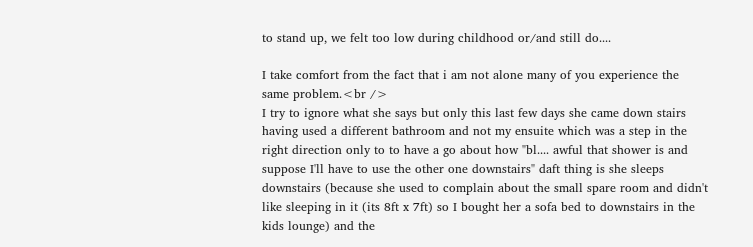to stand up, we felt too low during childhood or/and still do....

I take comfort from the fact that i am not alone many of you experience the same problem.<br />
I try to ignore what she says but only this last few days she came down stairs having used a different bathroom and not my ensuite which was a step in the right direction only to to have a go about how "bl.... awful that shower is and suppose I'll have to use the other one downstairs" daft thing is she sleeps downstairs (because she used to complain about the small spare room and didn't like sleeping in it (its 8ft x 7ft) so I bought her a sofa bed to downstairs in the kids lounge) and the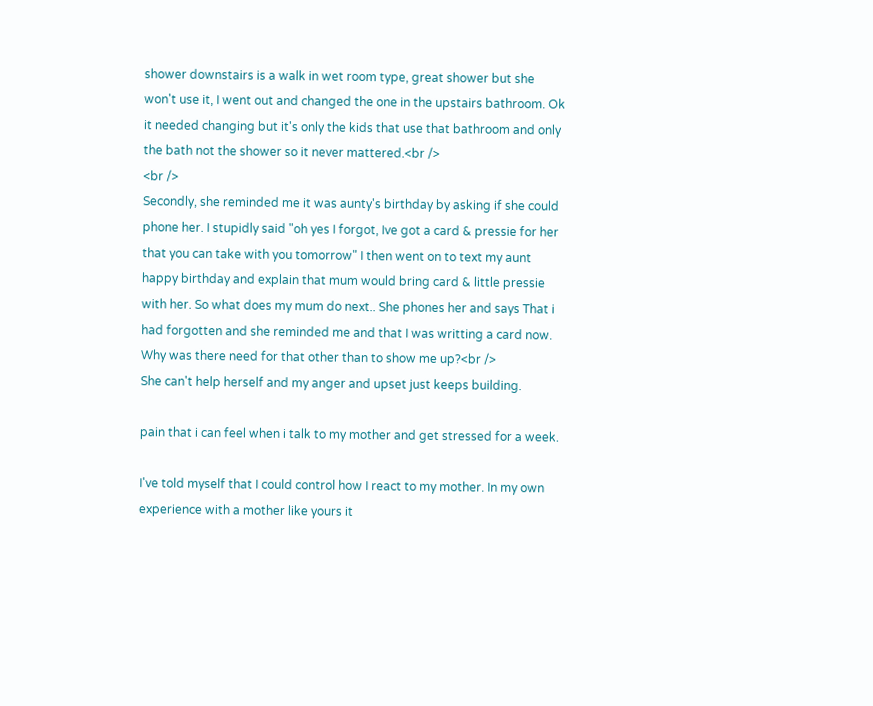shower downstairs is a walk in wet room type, great shower but she won't use it, I went out and changed the one in the upstairs bathroom. Ok it needed changing but it's only the kids that use that bathroom and only the bath not the shower so it never mattered.<br />
<br />
Secondly, she reminded me it was aunty's birthday by asking if she could phone her. I stupidly said "oh yes I forgot, Ive got a card & pressie for her that you can take with you tomorrow" I then went on to text my aunt happy birthday and explain that mum would bring card & little pressie with her. So what does my mum do next.. She phones her and says That i had forgotten and she reminded me and that I was writting a card now. Why was there need for that other than to show me up?<br />
She can't help herself and my anger and upset just keeps building.

pain that i can feel when i talk to my mother and get stressed for a week.

I've told myself that I could control how I react to my mother. In my own experience with a mother like yours it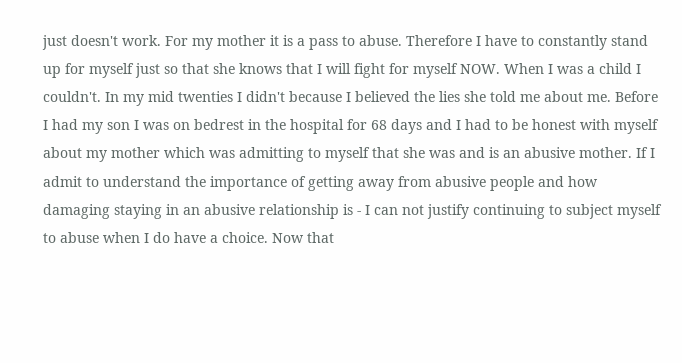just doesn't work. For my mother it is a pass to abuse. Therefore I have to constantly stand up for myself just so that she knows that I will fight for myself NOW. When I was a child I couldn't. In my mid twenties I didn't because I believed the lies she told me about me. Before I had my son I was on bedrest in the hospital for 68 days and I had to be honest with myself about my mother which was admitting to myself that she was and is an abusive mother. If I admit to understand the importance of getting away from abusive people and how damaging staying in an abusive relationship is - I can not justify continuing to subject myself to abuse when I do have a choice. Now that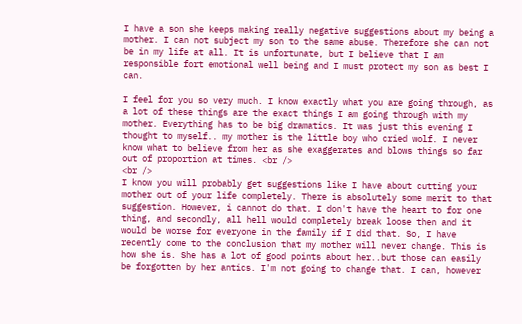I have a son she keeps making really negative suggestions about my being a mother. I can not subject my son to the same abuse. Therefore she can not be in my life at all. It is unfortunate, but I believe that I am responsible fort emotional well being and I must protect my son as best I can.

I feel for you so very much. I know exactly what you are going through, as a lot of these things are the exact things I am going through with my mother. Everything has to be big dramatics. It was just this evening I thought to myself.. my mother is the little boy who cried wolf. I never know what to believe from her as she exaggerates and blows things so far out of proportion at times. <br />
<br />
I know you will probably get suggestions like I have about cutting your mother out of your life completely. There is absolutely some merit to that suggestion. However, i cannot do that. I don't have the heart to for one thing, and secondly, all hell would completely break loose then and it would be worse for everyone in the family if I did that. So, I have recently come to the conclusion that my mother will never change. This is how she is. She has a lot of good points about her..but those can easily be forgotten by her antics. I'm not going to change that. I can, however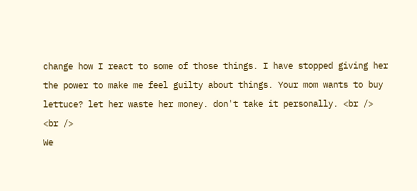change how I react to some of those things. I have stopped giving her the power to make me feel guilty about things. Your mom wants to buy lettuce? let her waste her money. don't take it personally. <br />
<br />
We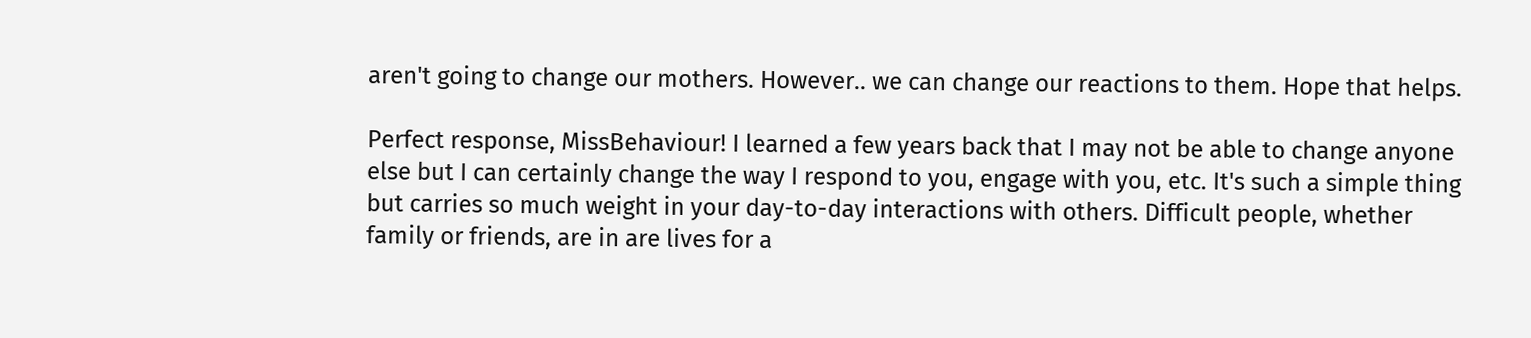aren't going to change our mothers. However.. we can change our reactions to them. Hope that helps.

Perfect response, MissBehaviour! I learned a few years back that I may not be able to change anyone else but I can certainly change the way I respond to you, engage with you, etc. It's such a simple thing but carries so much weight in your day-to-day interactions with others. Difficult people, whether family or friends, are in are lives for a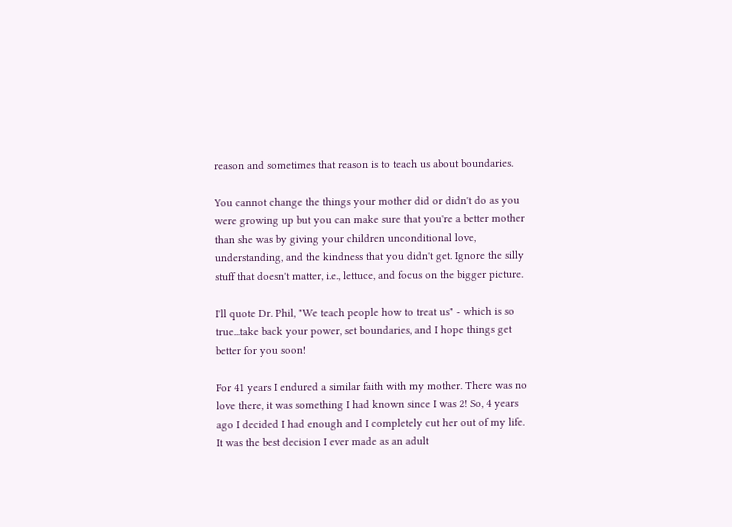reason and sometimes that reason is to teach us about boundaries.

You cannot change the things your mother did or didn't do as you were growing up but you can make sure that you're a better mother than she was by giving your children unconditional love, understanding, and the kindness that you didn't get. Ignore the silly stuff that doesn't matter, i.e., lettuce, and focus on the bigger picture.

I'll quote Dr. Phil, "We teach people how to treat us" - which is so true...take back your power, set boundaries, and I hope things get better for you soon!

For 41 years I endured a similar faith with my mother. There was no love there, it was something I had known since I was 2! So, 4 years ago I decided I had enough and I completely cut her out of my life. It was the best decision I ever made as an adult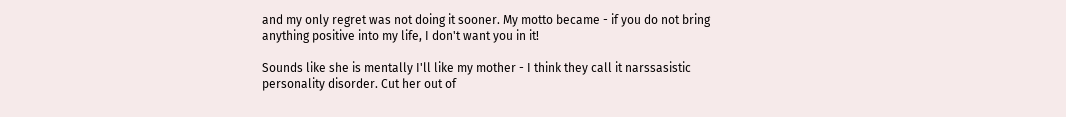and my only regret was not doing it sooner. My motto became - if you do not bring anything positive into my life, I don't want you in it!

Sounds like she is mentally I'll like my mother - I think they call it narssasistic personality disorder. Cut her out of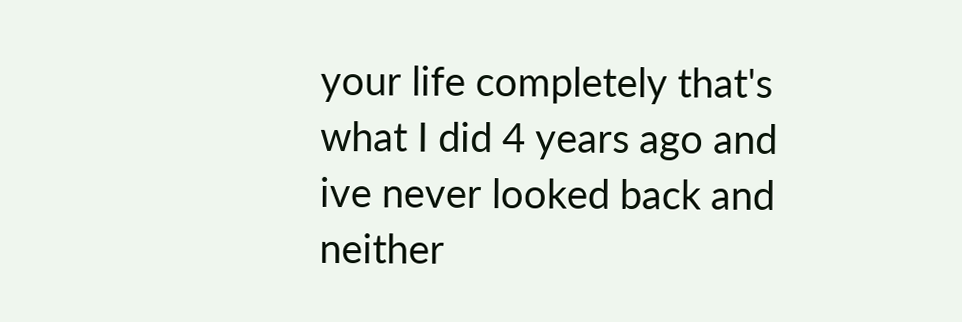your life completely that's what I did 4 years ago and ive never looked back and neither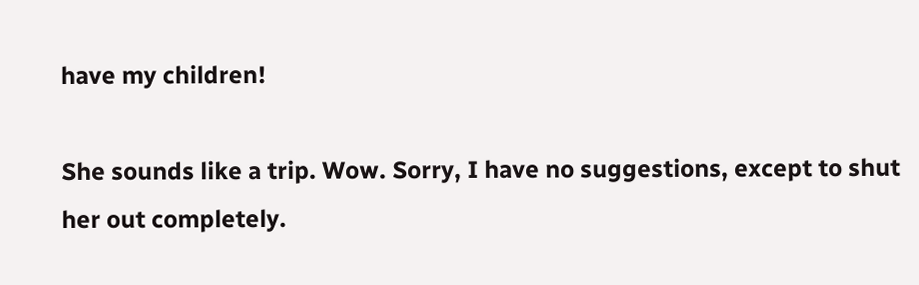have my children!

She sounds like a trip. Wow. Sorry, I have no suggestions, except to shut her out completely.